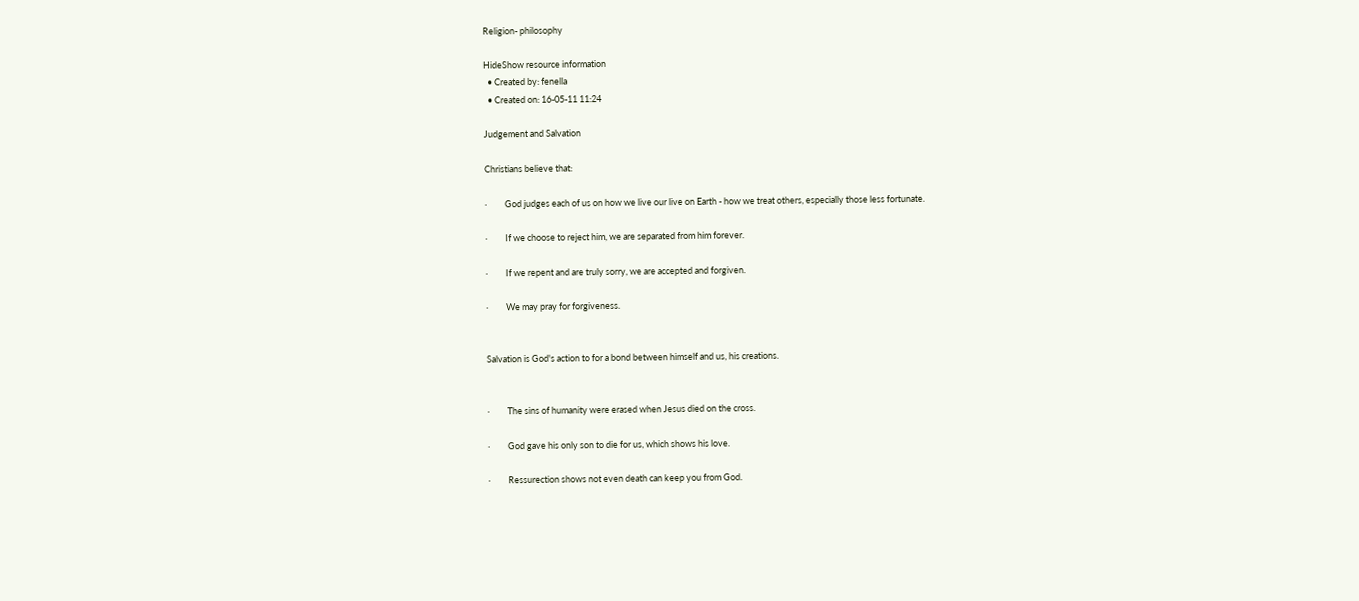Religion- philosophy

HideShow resource information
  • Created by: fenella
  • Created on: 16-05-11 11:24

Judgement and Salvation

Christians believe that:

·         God judges each of us on how we live our live on Earth - how we treat others, especially those less fortunate.

·         If we choose to reject him, we are separated from him forever.

·         If we repent and are truly sorry, we are accepted and forgiven.

·         We may pray for forgiveness.


Salvation is God's action to for a bond between himself and us, his creations.


·         The sins of humanity were erased when Jesus died on the cross.

·         God gave his only son to die for us, which shows his love.

·         Ressurection shows not even death can keep you from God.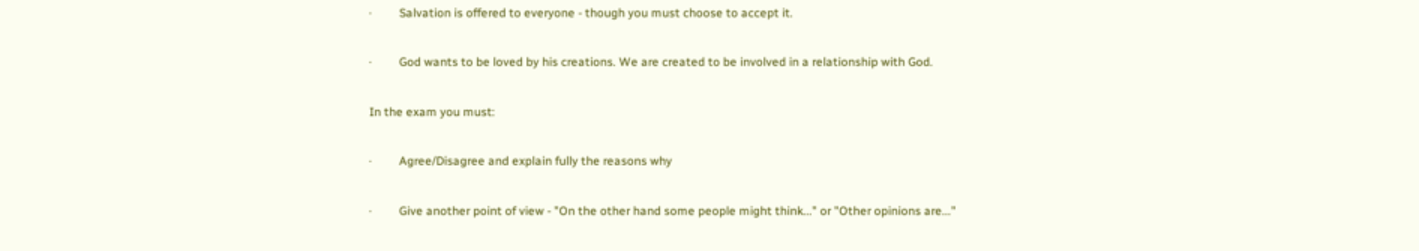·         Salvation is offered to everyone - though you must choose to accept it.

·         God wants to be loved by his creations. We are created to be involved in a relationship with God.

In the exam you must:

·         Agree/Disagree and explain fully the reasons why

·         Give another point of view - "On the other hand some people might think..." or "Other opinions are..."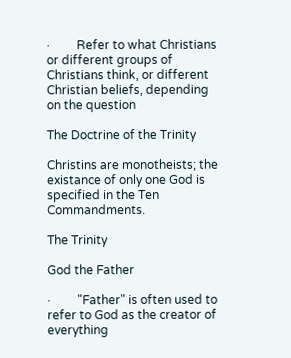·         Refer to what Christians or different groups of Christians think, or different Christian beliefs, depending on the question

The Doctrine of the Trinity

Christins are monotheists; the existance of only one God is specified in the Ten Commandments.

The Trinity

God the Father

·         "Father" is often used to refer to God as the creator of everything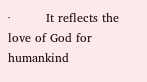·         It reflects the love of God for humankind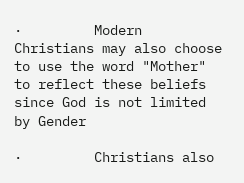·         Modern Christians may also choose to use the word "Mother" to reflect these beliefs since God is not limited by Gender

·         Christians also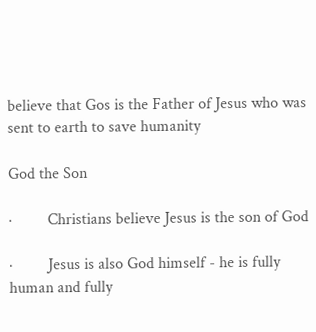believe that Gos is the Father of Jesus who was sent to earth to save humanity

God the Son

·         Christians believe Jesus is the son of God

·         Jesus is also God himself - he is fully human and fully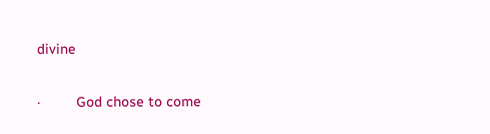divine

·         God chose to come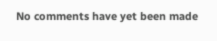No comments have yet been made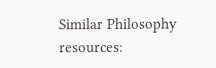Similar Philosophy resources: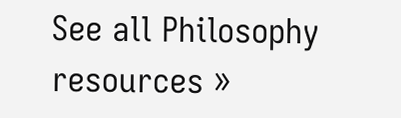See all Philosophy resources »